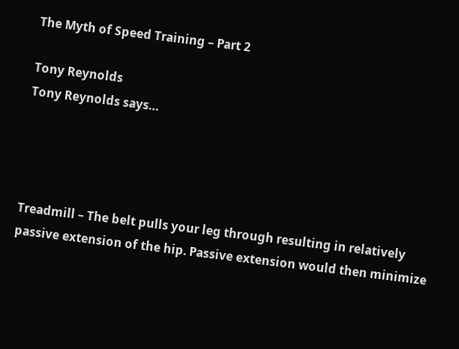The Myth of Speed Training – Part 2

Tony Reynolds
Tony Reynolds says…




Treadmill – The belt pulls your leg through resulting in relatively passive extension of the hip. Passive extension would then minimize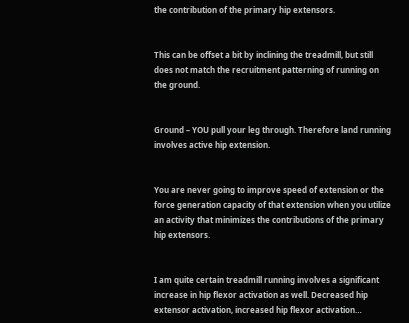the contribution of the primary hip extensors.


This can be offset a bit by inclining the treadmill, but still does not match the recruitment patterning of running on the ground.


Ground – YOU pull your leg through. Therefore land running involves active hip extension.


You are never going to improve speed of extension or the force generation capacity of that extension when you utilize an activity that minimizes the contributions of the primary hip extensors.


I am quite certain treadmill running involves a significant increase in hip flexor activation as well. Decreased hip extensor activation, increased hip flexor activation…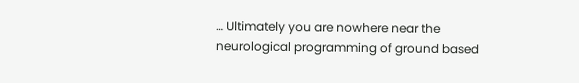… Ultimately you are nowhere near the neurological programming of ground based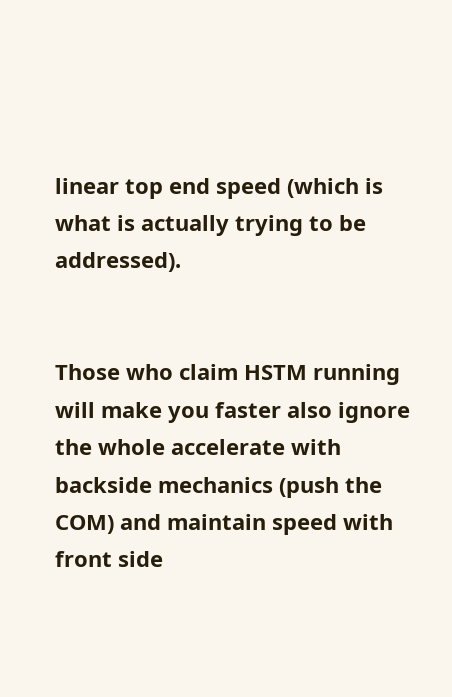linear top end speed (which is what is actually trying to be addressed).


Those who claim HSTM running will make you faster also ignore the whole accelerate with backside mechanics (push the COM) and maintain speed with front side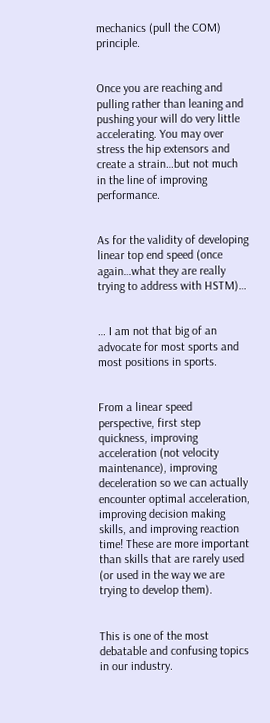mechanics (pull the COM) principle.


Once you are reaching and pulling rather than leaning and pushing your will do very little accelerating. You may over stress the hip extensors and create a strain…but not much in the line of improving performance.


As for the validity of developing linear top end speed (once again…what they are really trying to address with HSTM)…


… I am not that big of an advocate for most sports and most positions in sports.


From a linear speed perspective, first step quickness, improving acceleration (not velocity maintenance), improving deceleration so we can actually encounter optimal acceleration, improving decision making skills, and improving reaction time! These are more important than skills that are rarely used (or used in the way we are trying to develop them).


This is one of the most debatable and confusing topics in our industry.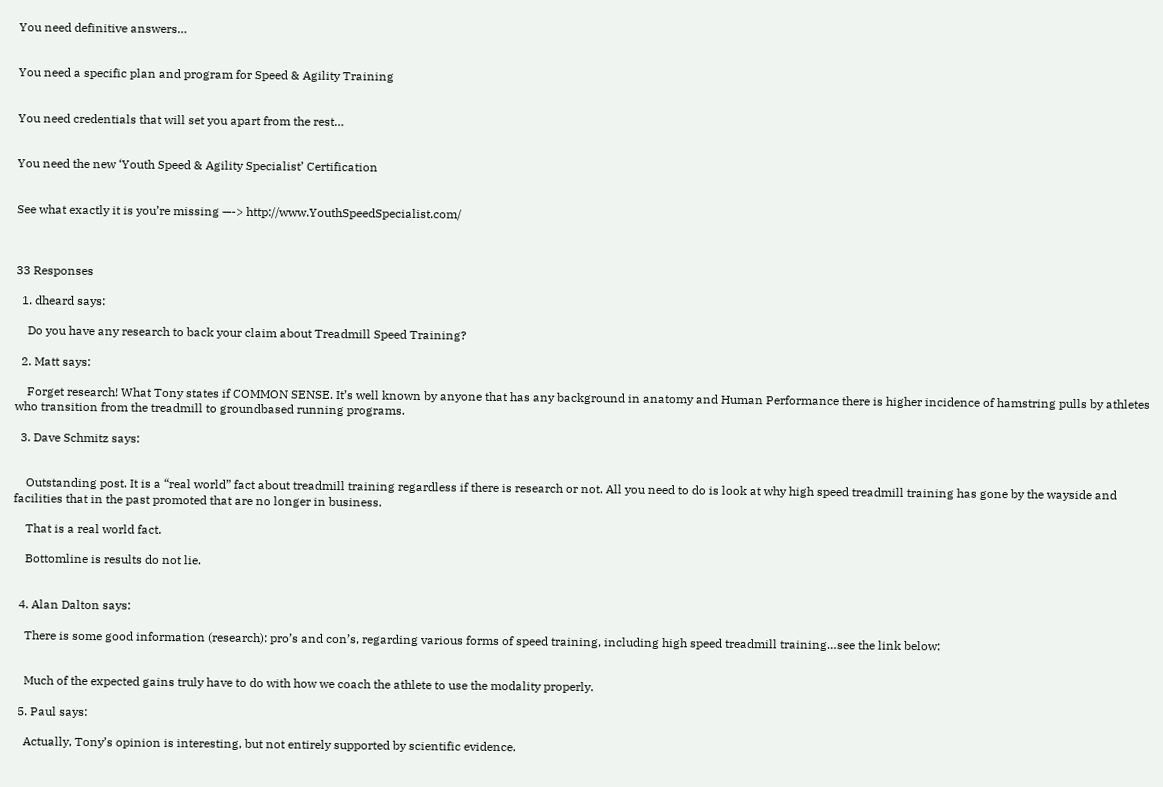You need definitive answers…


You need a specific plan and program for Speed & Agility Training


You need credentials that will set you apart from the rest…


You need the new ‘Youth Speed & Agility Specialist’ Certification


See what exactly it is you’re missing —-> http://www.YouthSpeedSpecialist.com/



33 Responses

  1. dheard says:

    Do you have any research to back your claim about Treadmill Speed Training?

  2. Matt says:

    Forget research! What Tony states if COMMON SENSE. It’s well known by anyone that has any background in anatomy and Human Performance there is higher incidence of hamstring pulls by athletes who transition from the treadmill to groundbased running programs.

  3. Dave Schmitz says:


    Outstanding post. It is a “real world” fact about treadmill training regardless if there is research or not. All you need to do is look at why high speed treadmill training has gone by the wayside and facilities that in the past promoted that are no longer in business.

    That is a real world fact.

    Bottomline is results do not lie.


  4. Alan Dalton says:

    There is some good information (research): pro’s and con’s, regarding various forms of speed training, including high speed treadmill training…see the link below:


    Much of the expected gains truly have to do with how we coach the athlete to use the modality properly.

  5. Paul says:

    Actually, Tony’s opinion is interesting, but not entirely supported by scientific evidence.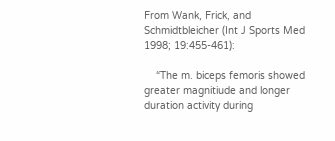From Wank, Frick, and Schmidtbleicher (Int J Sports Med 1998; 19:455-461):

    “The m. biceps femoris showed greater magnitiude and longer duration activity during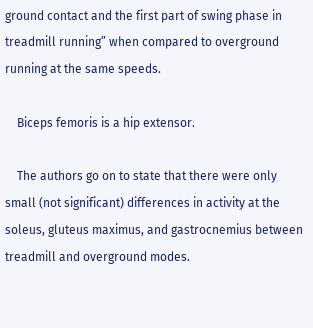ground contact and the first part of swing phase in treadmill running” when compared to overground running at the same speeds.

    Biceps femoris is a hip extensor.

    The authors go on to state that there were only small (not significant) differences in activity at the soleus, gluteus maximus, and gastrocnemius between treadmill and overground modes.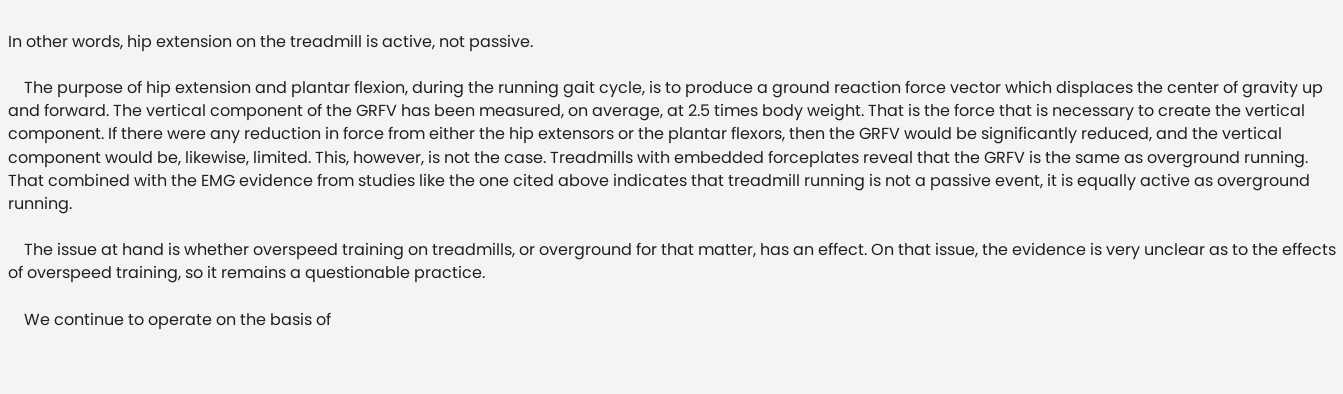In other words, hip extension on the treadmill is active, not passive.

    The purpose of hip extension and plantar flexion, during the running gait cycle, is to produce a ground reaction force vector which displaces the center of gravity up and forward. The vertical component of the GRFV has been measured, on average, at 2.5 times body weight. That is the force that is necessary to create the vertical component. If there were any reduction in force from either the hip extensors or the plantar flexors, then the GRFV would be significantly reduced, and the vertical component would be, likewise, limited. This, however, is not the case. Treadmills with embedded forceplates reveal that the GRFV is the same as overground running. That combined with the EMG evidence from studies like the one cited above indicates that treadmill running is not a passive event, it is equally active as overground running.

    The issue at hand is whether overspeed training on treadmills, or overground for that matter, has an effect. On that issue, the evidence is very unclear as to the effects of overspeed training, so it remains a questionable practice.

    We continue to operate on the basis of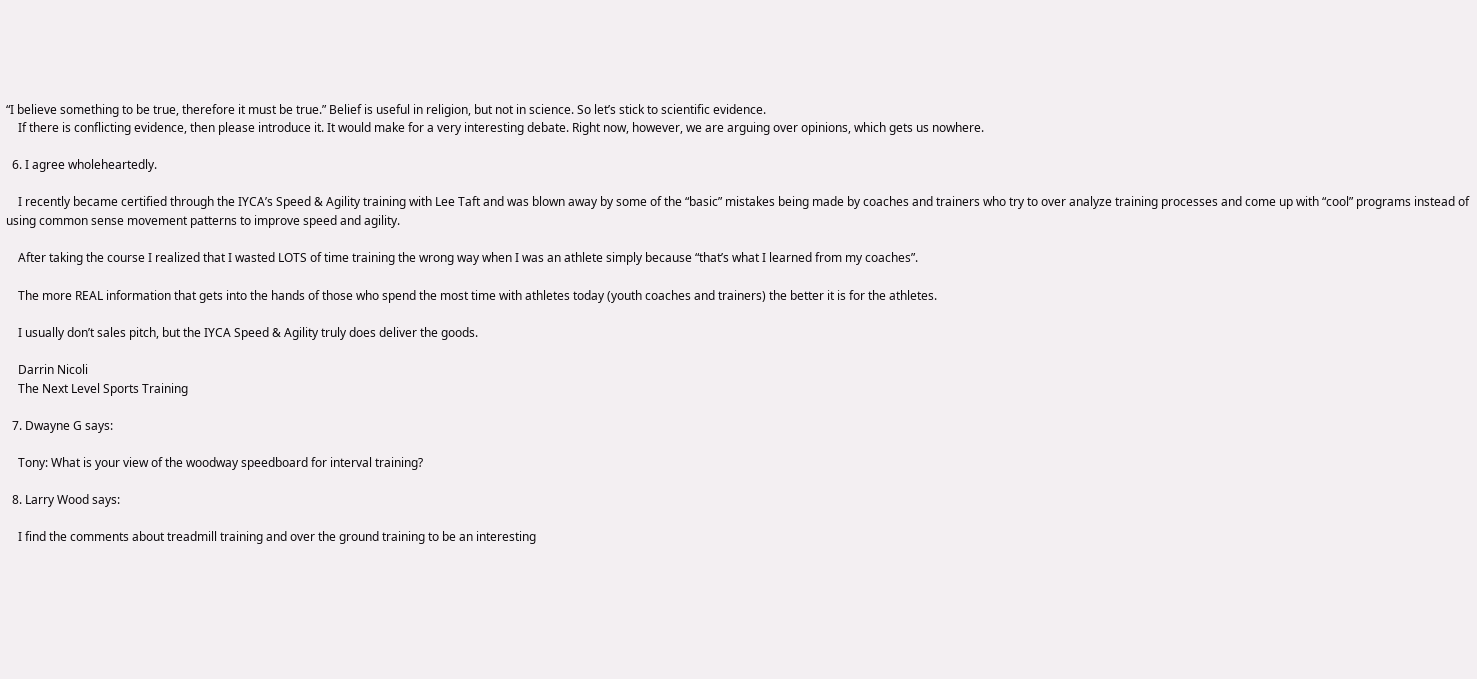“I believe something to be true, therefore it must be true.” Belief is useful in religion, but not in science. So let’s stick to scientific evidence.
    If there is conflicting evidence, then please introduce it. It would make for a very interesting debate. Right now, however, we are arguing over opinions, which gets us nowhere.

  6. I agree wholeheartedly.

    I recently became certified through the IYCA’s Speed & Agility training with Lee Taft and was blown away by some of the “basic” mistakes being made by coaches and trainers who try to over analyze training processes and come up with “cool” programs instead of using common sense movement patterns to improve speed and agility.

    After taking the course I realized that I wasted LOTS of time training the wrong way when I was an athlete simply because “that’s what I learned from my coaches”.

    The more REAL information that gets into the hands of those who spend the most time with athletes today (youth coaches and trainers) the better it is for the athletes.

    I usually don’t sales pitch, but the IYCA Speed & Agility truly does deliver the goods.

    Darrin Nicoli
    The Next Level Sports Training

  7. Dwayne G says:

    Tony: What is your view of the woodway speedboard for interval training?

  8. Larry Wood says:

    I find the comments about treadmill training and over the ground training to be an interesting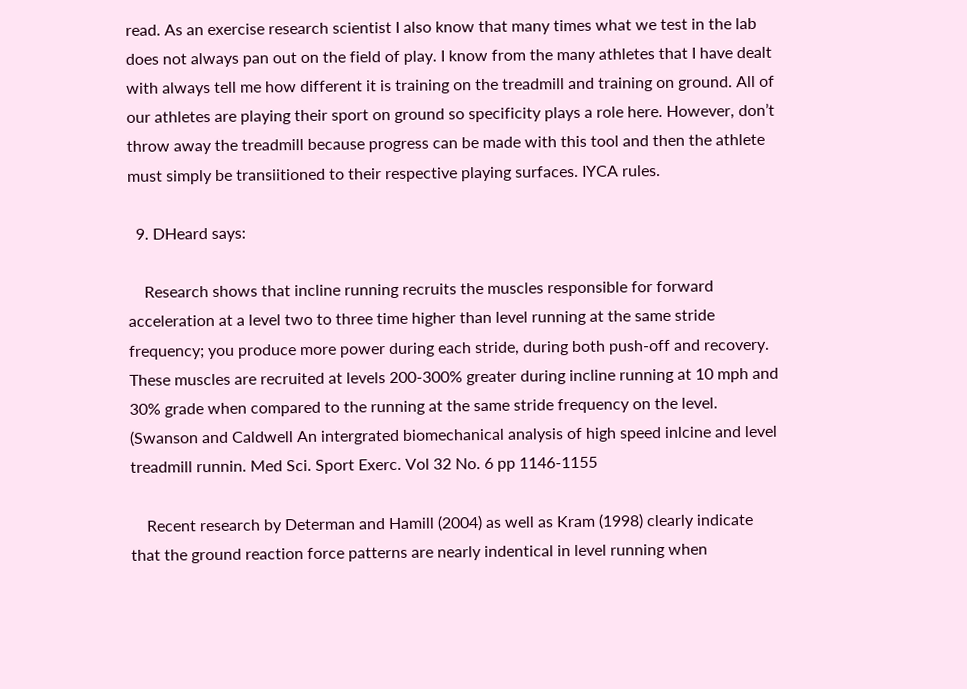read. As an exercise research scientist I also know that many times what we test in the lab does not always pan out on the field of play. I know from the many athletes that I have dealt with always tell me how different it is training on the treadmill and training on ground. All of our athletes are playing their sport on ground so specificity plays a role here. However, don’t throw away the treadmill because progress can be made with this tool and then the athlete must simply be transiitioned to their respective playing surfaces. IYCA rules.

  9. DHeard says:

    Research shows that incline running recruits the muscles responsible for forward acceleration at a level two to three time higher than level running at the same stride frequency; you produce more power during each stride, during both push-off and recovery. These muscles are recruited at levels 200-300% greater during incline running at 10 mph and 30% grade when compared to the running at the same stride frequency on the level. (Swanson and Caldwell An intergrated biomechanical analysis of high speed inlcine and level treadmill runnin. Med Sci. Sport Exerc. Vol 32 No. 6 pp 1146-1155

    Recent research by Determan and Hamill (2004) as well as Kram (1998) clearly indicate that the ground reaction force patterns are nearly indentical in level running when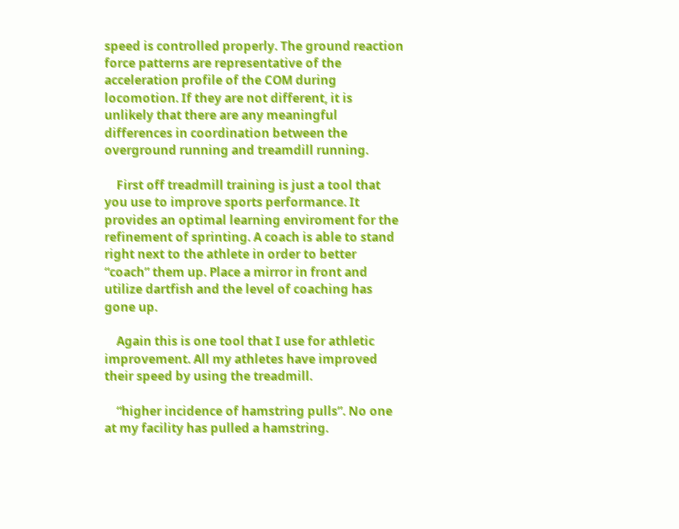speed is controlled properly. The ground reaction force patterns are representative of the acceleration profile of the COM during locomotion. If they are not different, it is unlikely that there are any meaningful differences in coordination between the overground running and treamdill running.

    First off treadmill training is just a tool that you use to improve sports performance. It provides an optimal learning enviroment for the refinement of sprinting. A coach is able to stand right next to the athlete in order to better “coach” them up. Place a mirror in front and utilize dartfish and the level of coaching has gone up.

    Again this is one tool that I use for athletic improvement. All my athletes have improved their speed by using the treadmill.

    “higher incidence of hamstring pulls”. No one at my facility has pulled a hamstring.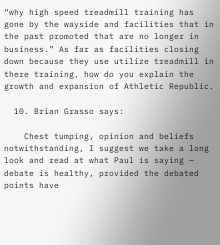“why high speed treadmill training has gone by the wayside and facilities that in the past promoted that are no longer in business.” As far as facilities closing down because they use utilize treadmill in there training, how do you explain the growth and expansion of Athletic Republic.

  10. Brian Grasso says:

    Chest tumping, opinion and beliefs notwithstanding, I suggest we take a long look and read at what Paul is saying — debate is healthy, provided the debated points have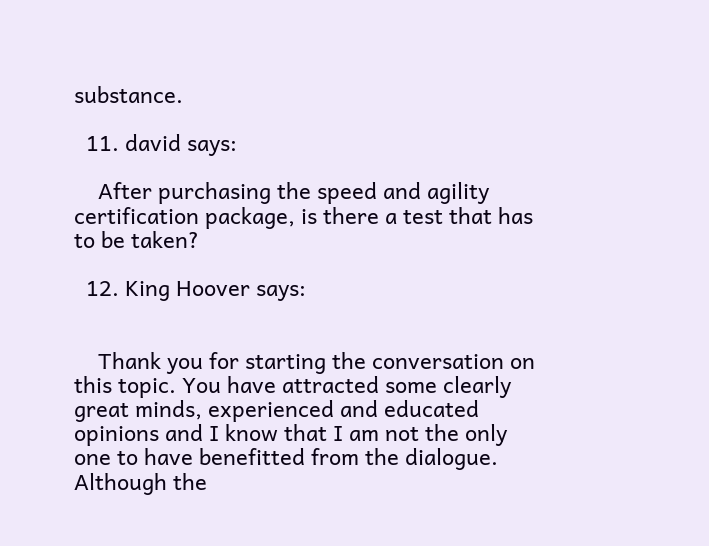substance.

  11. david says:

    After purchasing the speed and agility certification package, is there a test that has to be taken?

  12. King Hoover says:


    Thank you for starting the conversation on this topic. You have attracted some clearly great minds, experienced and educated opinions and I know that I am not the only one to have benefitted from the dialogue. Although the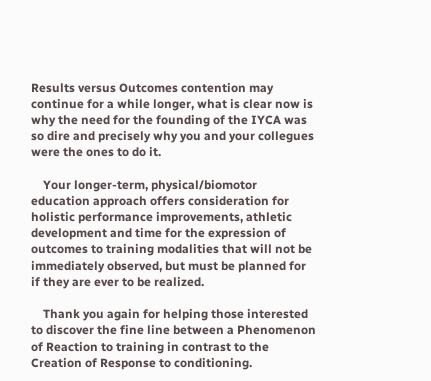Results versus Outcomes contention may continue for a while longer, what is clear now is why the need for the founding of the IYCA was so dire and precisely why you and your collegues were the ones to do it.

    Your longer-term, physical/biomotor education approach offers consideration for holistic performance improvements, athletic development and time for the expression of outcomes to training modalities that will not be immediately observed, but must be planned for if they are ever to be realized.

    Thank you again for helping those interested to discover the fine line between a Phenomenon of Reaction to training in contrast to the Creation of Response to conditioning.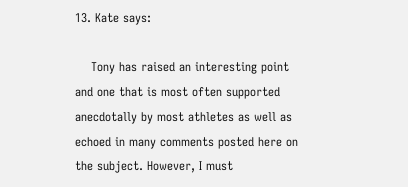13. Kate says:

    Tony has raised an interesting point and one that is most often supported anecdotally by most athletes as well as echoed in many comments posted here on the subject. However, I must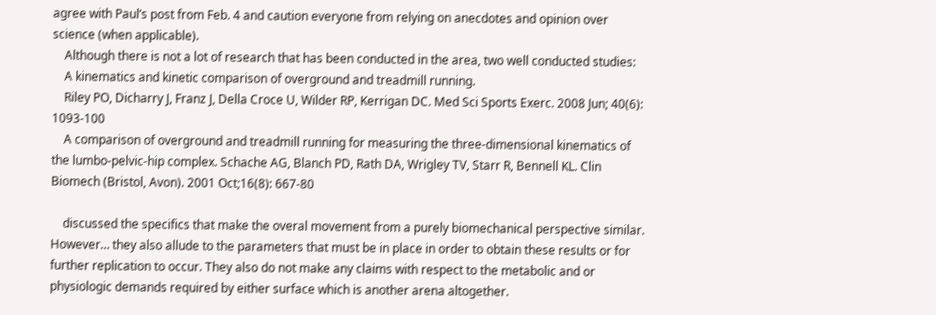agree with Paul’s post from Feb. 4 and caution everyone from relying on anecdotes and opinion over science (when applicable).
    Although there is not a lot of research that has been conducted in the area, two well conducted studies:
    A kinematics and kinetic comparison of overground and treadmill running.
    Riley PO, Dicharry J, Franz J, Della Croce U, Wilder RP, Kerrigan DC. Med Sci Sports Exerc. 2008 Jun; 40(6): 1093-100
    A comparison of overground and treadmill running for measuring the three-dimensional kinematics of the lumbo-pelvic-hip complex. Schache AG, Blanch PD, Rath DA, Wrigley TV, Starr R, Bennell KL. Clin Biomech (Bristol, Avon). 2001 Oct;16(8): 667-80

    discussed the specifics that make the overal movement from a purely biomechanical perspective similar. However… they also allude to the parameters that must be in place in order to obtain these results or for further replication to occur. They also do not make any claims with respect to the metabolic and or physiologic demands required by either surface which is another arena altogether.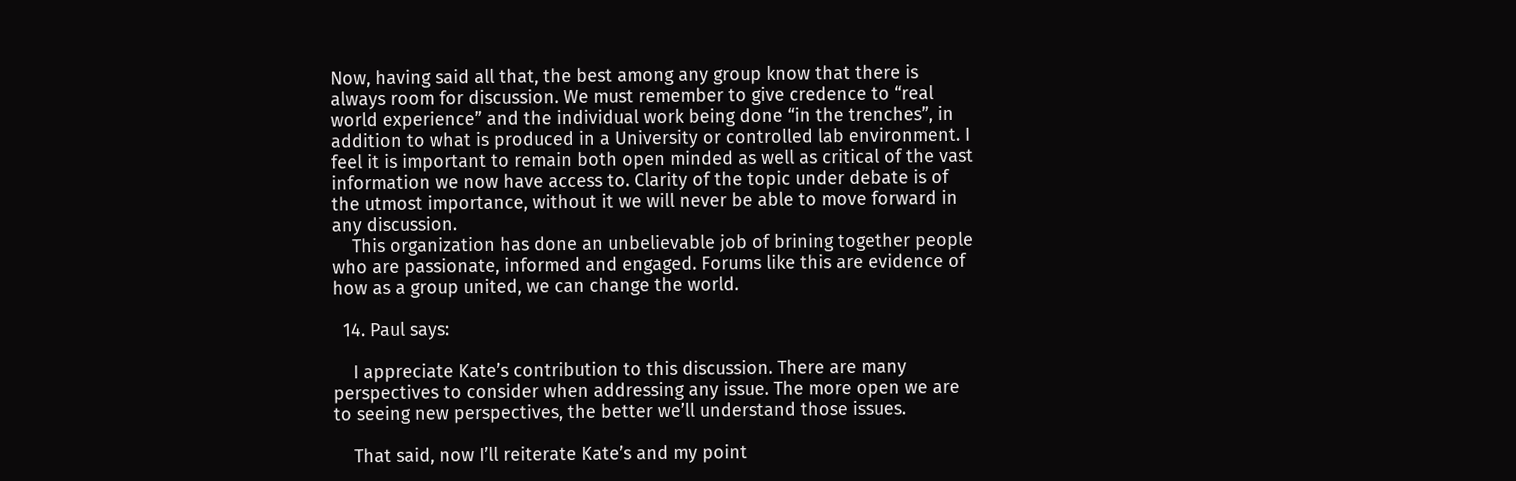Now, having said all that, the best among any group know that there is always room for discussion. We must remember to give credence to “real world experience” and the individual work being done “in the trenches”, in addition to what is produced in a University or controlled lab environment. I feel it is important to remain both open minded as well as critical of the vast information we now have access to. Clarity of the topic under debate is of the utmost importance, without it we will never be able to move forward in any discussion.
    This organization has done an unbelievable job of brining together people who are passionate, informed and engaged. Forums like this are evidence of how as a group united, we can change the world.

  14. Paul says:

    I appreciate Kate’s contribution to this discussion. There are many perspectives to consider when addressing any issue. The more open we are to seeing new perspectives, the better we’ll understand those issues.

    That said, now I’ll reiterate Kate’s and my point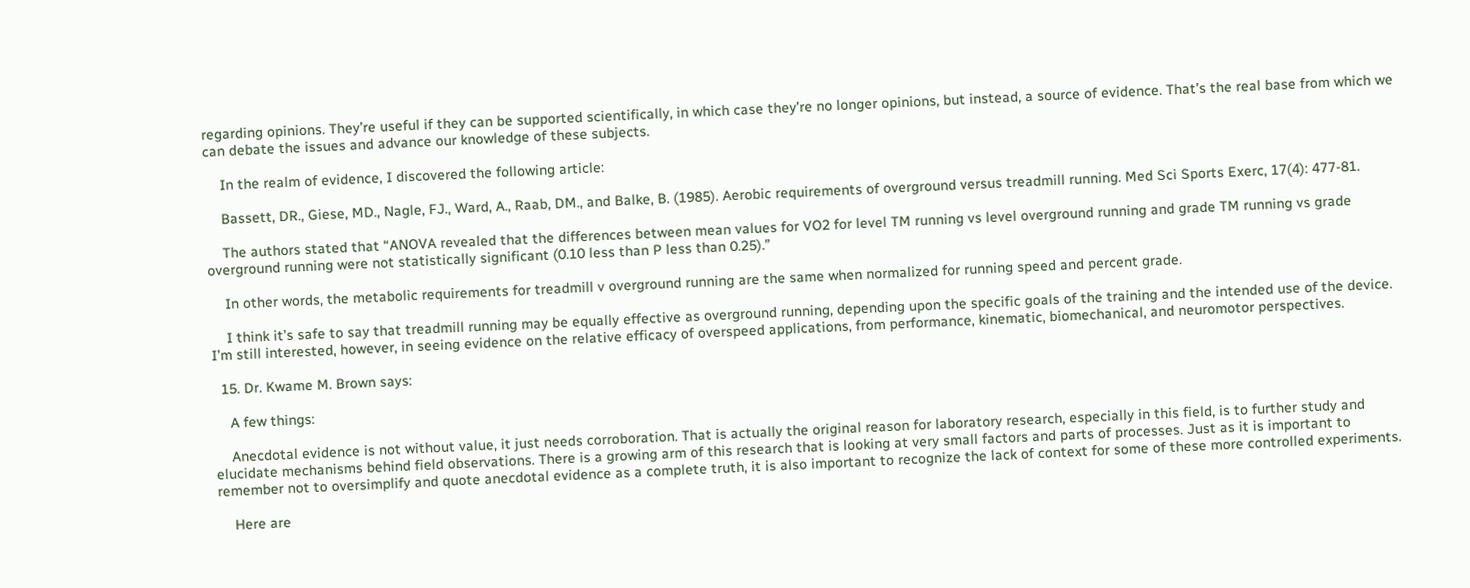regarding opinions. They’re useful if they can be supported scientifically, in which case they’re no longer opinions, but instead, a source of evidence. That’s the real base from which we can debate the issues and advance our knowledge of these subjects.

    In the realm of evidence, I discovered the following article:

    Bassett, DR., Giese, MD., Nagle, FJ., Ward, A., Raab, DM., and Balke, B. (1985). Aerobic requirements of overground versus treadmill running. Med Sci Sports Exerc, 17(4): 477-81.

    The authors stated that “ANOVA revealed that the differences between mean values for VO2 for level TM running vs level overground running and grade TM running vs grade overground running were not statistically significant (0.10 less than P less than 0.25).”

    In other words, the metabolic requirements for treadmill v overground running are the same when normalized for running speed and percent grade.

    I think it’s safe to say that treadmill running may be equally effective as overground running, depending upon the specific goals of the training and the intended use of the device. I’m still interested, however, in seeing evidence on the relative efficacy of overspeed applications, from performance, kinematic, biomechanical, and neuromotor perspectives.

  15. Dr. Kwame M. Brown says:

    A few things:

    Anecdotal evidence is not without value, it just needs corroboration. That is actually the original reason for laboratory research, especially in this field, is to further study and elucidate mechanisms behind field observations. There is a growing arm of this research that is looking at very small factors and parts of processes. Just as it is important to remember not to oversimplify and quote anecdotal evidence as a complete truth, it is also important to recognize the lack of context for some of these more controlled experiments.

    Here are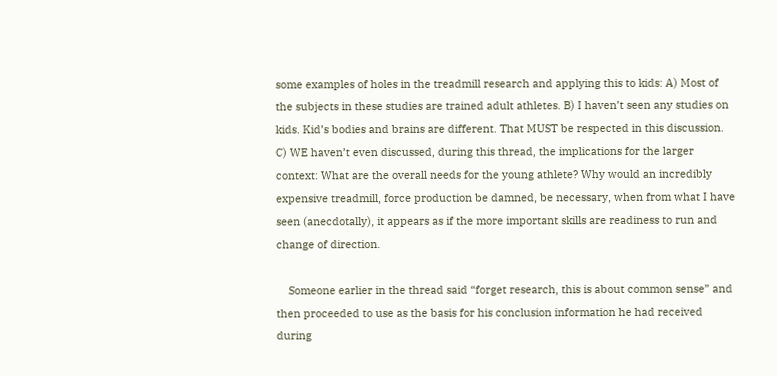some examples of holes in the treadmill research and applying this to kids: A) Most of the subjects in these studies are trained adult athletes. B) I haven’t seen any studies on kids. Kid’s bodies and brains are different. That MUST be respected in this discussion. C) WE haven’t even discussed, during this thread, the implications for the larger context: What are the overall needs for the young athlete? Why would an incredibly expensive treadmill, force production be damned, be necessary, when from what I have seen (anecdotally), it appears as if the more important skills are readiness to run and change of direction.

    Someone earlier in the thread said “forget research, this is about common sense” and then proceeded to use as the basis for his conclusion information he had received during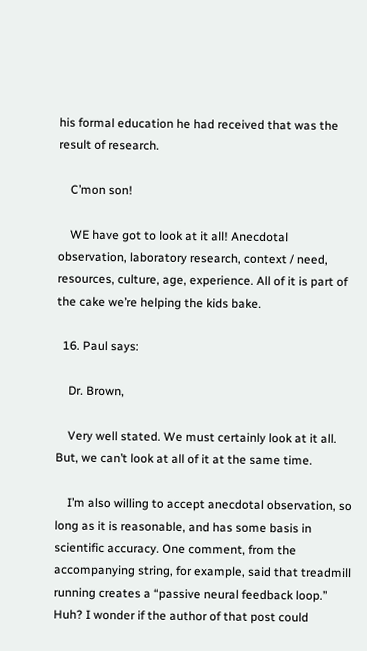his formal education he had received that was the result of research.

    C’mon son!

    WE have got to look at it all! Anecdotal observation, laboratory research, context / need, resources, culture, age, experience. All of it is part of the cake we’re helping the kids bake.

  16. Paul says:

    Dr. Brown,

    Very well stated. We must certainly look at it all. But, we can’t look at all of it at the same time.

    I’m also willing to accept anecdotal observation, so long as it is reasonable, and has some basis in scientific accuracy. One comment, from the accompanying string, for example, said that treadmill running creates a “passive neural feedback loop.” Huh? I wonder if the author of that post could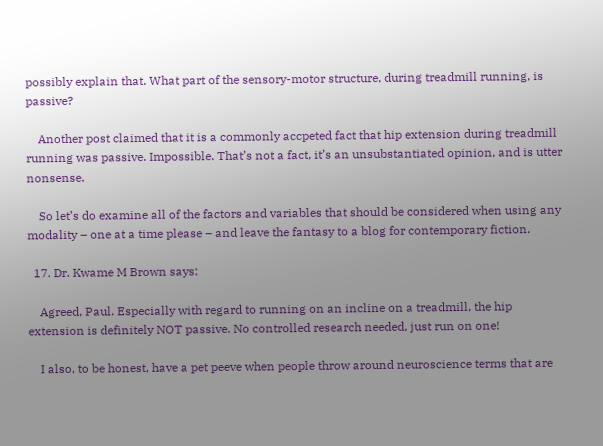possibly explain that. What part of the sensory-motor structure, during treadmill running, is passive?

    Another post claimed that it is a commonly accpeted fact that hip extension during treadmill running was passive. Impossible. That’s not a fact, it’s an unsubstantiated opinion, and is utter nonsense.

    So let’s do examine all of the factors and variables that should be considered when using any modality – one at a time please – and leave the fantasy to a blog for contemporary fiction.

  17. Dr. Kwame M Brown says:

    Agreed, Paul. Especially with regard to running on an incline on a treadmill, the hip extension is definitely NOT passive. No controlled research needed, just run on one!

    I also, to be honest, have a pet peeve when people throw around neuroscience terms that are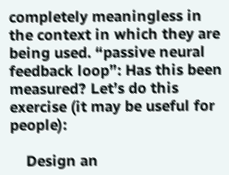completely meaningless in the context in which they are being used. “passive neural feedback loop”: Has this been measured? Let’s do this exercise (it may be useful for people):

    Design an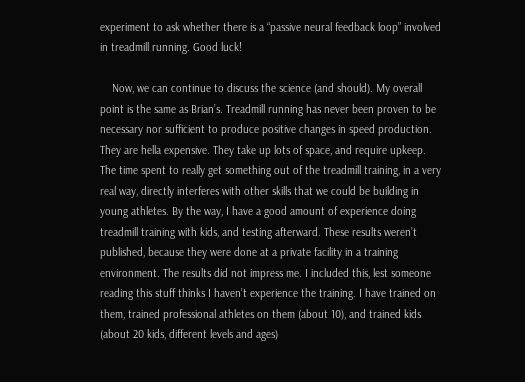experiment to ask whether there is a “passive neural feedback loop” involved in treadmill running. Good luck!

    Now, we can continue to discuss the science (and should). My overall point is the same as Brian’s. Treadmill running has never been proven to be necessary nor sufficient to produce positive changes in speed production. They are hella expensive. They take up lots of space, and require upkeep. The time spent to really get something out of the treadmill training, in a very real way, directly interferes with other skills that we could be building in young athletes. By the way, I have a good amount of experience doing treadmill training with kids, and testing afterward. These results weren’t published, because they were done at a private facility in a training environment. The results did not impress me. I included this, lest someone reading this stuff thinks I haven’t experience the training. I have trained on them, trained professional athletes on them (about 10), and trained kids (about 20 kids, different levels and ages)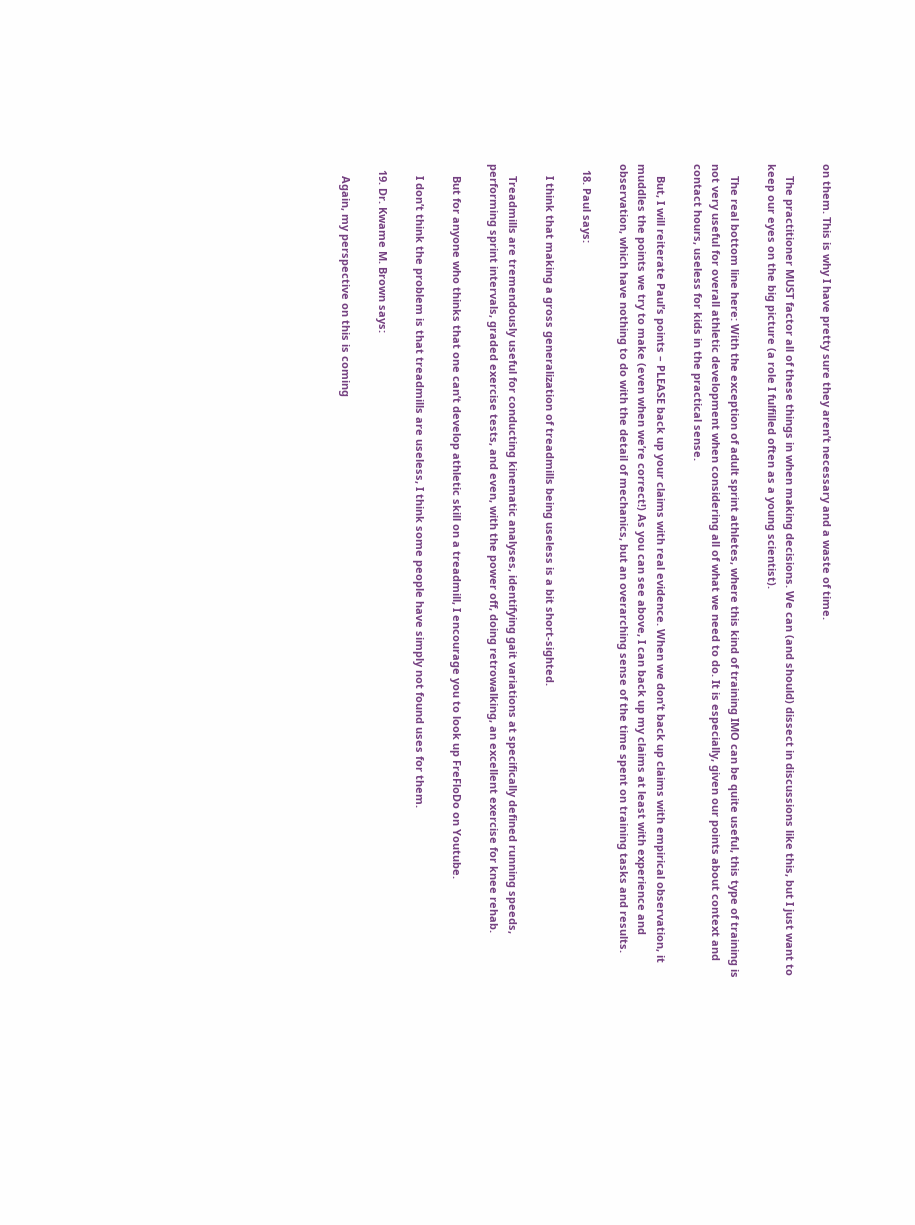on them. This is why I have pretty sure they aren’t necessary and a waste of time.

    The practitioner MUST factor all of these things in when making decisions. We can (and should) dissect in discussions like this, but I just want to keep our eyes on the big picture (a role I fulfilled often as a young scientist).

    The real bottom line here: With the exception of adult sprint athletes, where this kind of training IMO can be quite useful, this type of training is not very useful for overall athletic development when considering all of what we need to do. It is especially, given our points about context and contact hours, useless for kids in the practical sense.

    But, I will reiterate Paul’s points – PLEASE back up your claims with real evidence. When we don’t back up claims with empirical observation, it muddles the points we try to make (even when we’re correct!) As you can see above, I can back up my claims at least with experience and observation, which have nothing to do with the detail of mechanics, but an overarching sense of the time spent on training tasks and results.

  18. Paul says:

    I think that making a gross generalization of treadmills being useless is a bit short-sighted.

    Treadmills are tremendously useful for conducting kinematic analyses, identifying gait variations at specifically defined running speeds, performing sprint intervals, graded exercise tests, and even, with the power off, doing retrowalking, an excellent exercise for knee rehab.

    But for anyone who thinks that one can’t develop athletic skill on a treadmill, I encourage you to look up FreFloDo on Youtube.

    I don’t think the problem is that treadmills are useless, I think some people have simply not found uses for them.

  19. Dr. Kwame M. Brown says:

    Again, my perspective on this is coming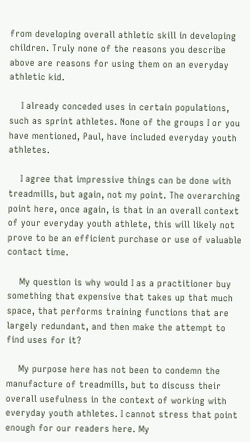from developing overall athletic skill in developing children. Truly none of the reasons you describe above are reasons for using them on an everyday athletic kid.

    I already conceded uses in certain populations, such as sprint athletes. None of the groups I or you have mentioned, Paul, have included everyday youth athletes.

    I agree that impressive things can be done with treadmills, but again, not my point. The overarching point here, once again, is that in an overall context of your everyday youth athlete, this will likely not prove to be an efficient purchase or use of valuable contact time.

    My question is why would I as a practitioner buy something that expensive that takes up that much space, that performs training functions that are largely redundant, and then make the attempt to find uses for it?

    My purpose here has not been to condemn the manufacture of treadmills, but to discuss their overall usefulness in the context of working with everyday youth athletes. I cannot stress that point enough for our readers here. My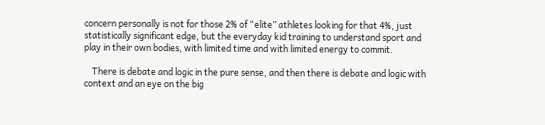concern personally is not for those 2% of “elite” athletes looking for that 4%, just statistically significant edge, but the everyday kid training to understand sport and play in their own bodies, with limited time and with limited energy to commit.

    There is debate and logic in the pure sense, and then there is debate and logic with context and an eye on the big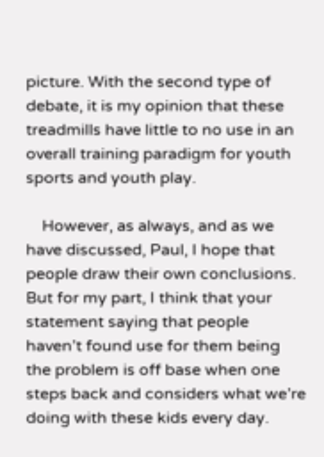picture. With the second type of debate, it is my opinion that these treadmills have little to no use in an overall training paradigm for youth sports and youth play.

    However, as always, and as we have discussed, Paul, I hope that people draw their own conclusions. But for my part, I think that your statement saying that people haven’t found use for them being the problem is off base when one steps back and considers what we’re doing with these kids every day.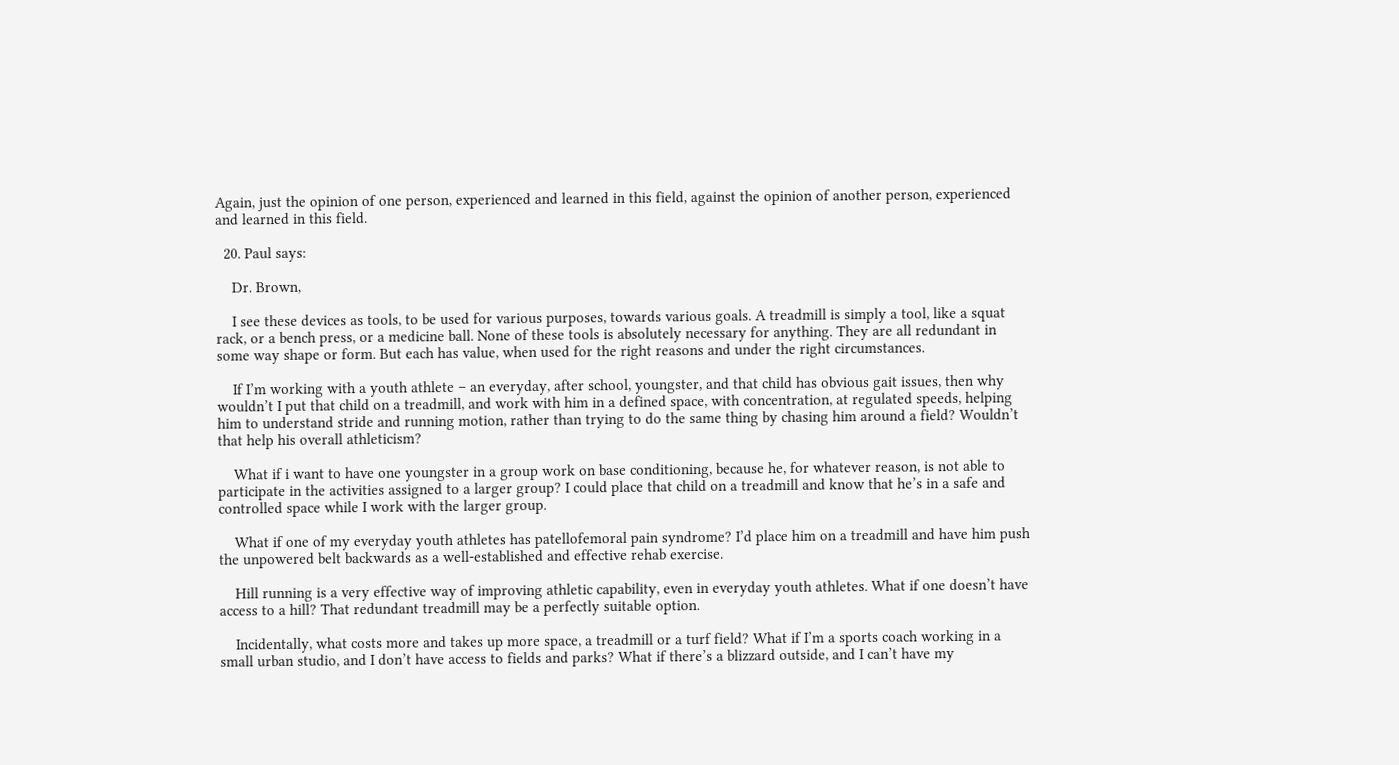Again, just the opinion of one person, experienced and learned in this field, against the opinion of another person, experienced and learned in this field.

  20. Paul says:

    Dr. Brown,

    I see these devices as tools, to be used for various purposes, towards various goals. A treadmill is simply a tool, like a squat rack, or a bench press, or a medicine ball. None of these tools is absolutely necessary for anything. They are all redundant in some way shape or form. But each has value, when used for the right reasons and under the right circumstances.

    If I’m working with a youth athlete – an everyday, after school, youngster, and that child has obvious gait issues, then why wouldn’t I put that child on a treadmill, and work with him in a defined space, with concentration, at regulated speeds, helping him to understand stride and running motion, rather than trying to do the same thing by chasing him around a field? Wouldn’t that help his overall athleticism?

    What if i want to have one youngster in a group work on base conditioning, because he, for whatever reason, is not able to participate in the activities assigned to a larger group? I could place that child on a treadmill and know that he’s in a safe and controlled space while I work with the larger group.

    What if one of my everyday youth athletes has patellofemoral pain syndrome? I’d place him on a treadmill and have him push the unpowered belt backwards as a well-established and effective rehab exercise.

    Hill running is a very effective way of improving athletic capability, even in everyday youth athletes. What if one doesn’t have access to a hill? That redundant treadmill may be a perfectly suitable option.

    Incidentally, what costs more and takes up more space, a treadmill or a turf field? What if I’m a sports coach working in a small urban studio, and I don’t have access to fields and parks? What if there’s a blizzard outside, and I can’t have my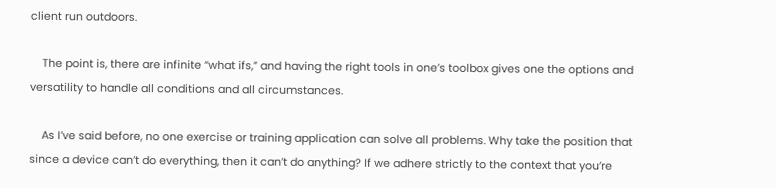client run outdoors.

    The point is, there are infinite “what ifs,” and having the right tools in one’s toolbox gives one the options and versatility to handle all conditions and all circumstances.

    As I’ve said before, no one exercise or training application can solve all problems. Why take the position that since a device can’t do everything, then it can’t do anything? If we adhere strictly to the context that you’re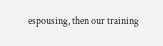espousing, then our training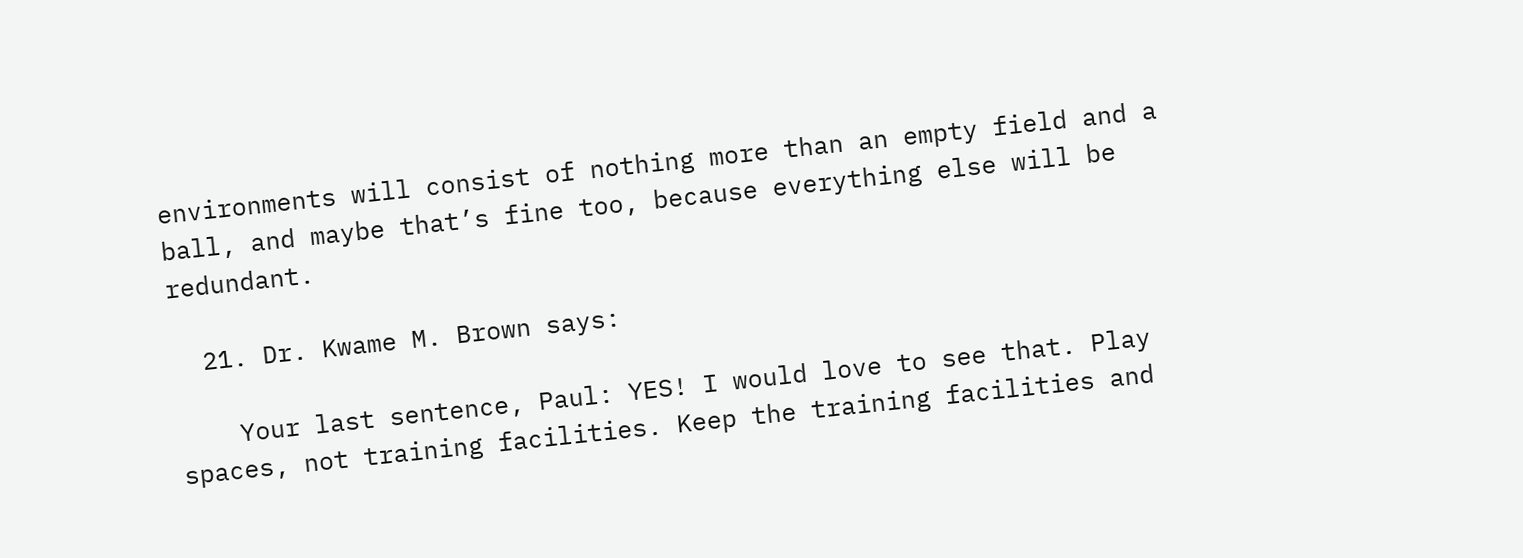environments will consist of nothing more than an empty field and a ball, and maybe that’s fine too, because everything else will be redundant.

  21. Dr. Kwame M. Brown says:

    Your last sentence, Paul: YES! I would love to see that. Play spaces, not training facilities. Keep the training facilities and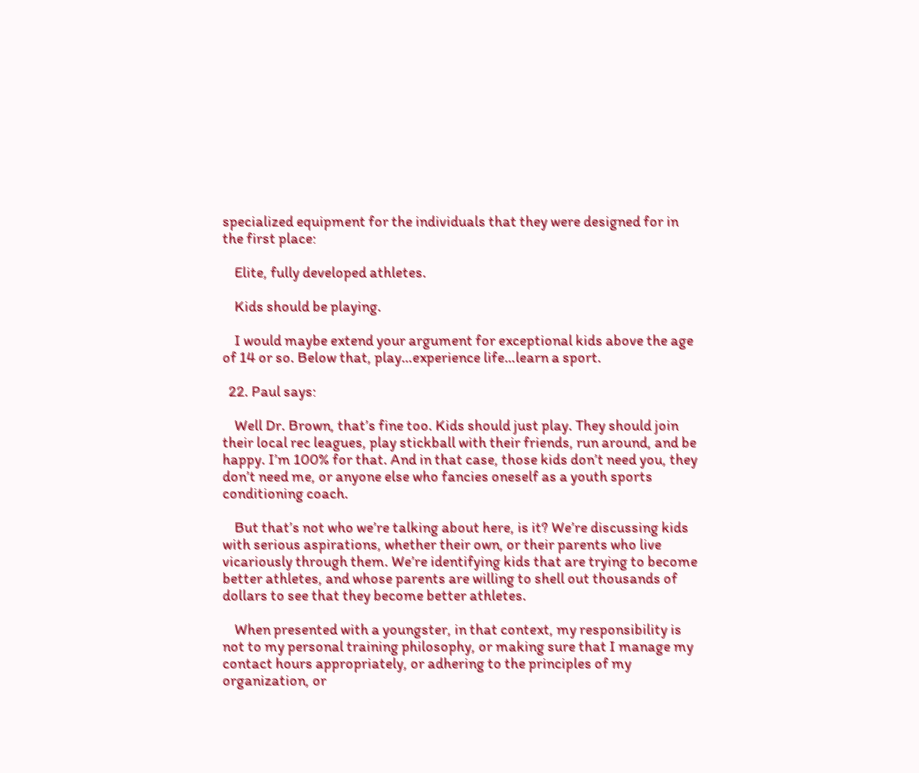specialized equipment for the individuals that they were designed for in the first place:

    Elite, fully developed athletes.

    Kids should be playing.

    I would maybe extend your argument for exceptional kids above the age of 14 or so. Below that, play…experience life…learn a sport.

  22. Paul says:

    Well Dr. Brown, that’s fine too. Kids should just play. They should join their local rec leagues, play stickball with their friends, run around, and be happy. I’m 100% for that. And in that case, those kids don’t need you, they don’t need me, or anyone else who fancies oneself as a youth sports conditioning coach.

    But that’s not who we’re talking about here, is it? We’re discussing kids with serious aspirations, whether their own, or their parents who live vicariously through them. We’re identifying kids that are trying to become better athletes, and whose parents are willing to shell out thousands of dollars to see that they become better athletes.

    When presented with a youngster, in that context, my responsibility is not to my personal training philosophy, or making sure that I manage my contact hours appropriately, or adhering to the principles of my organization, or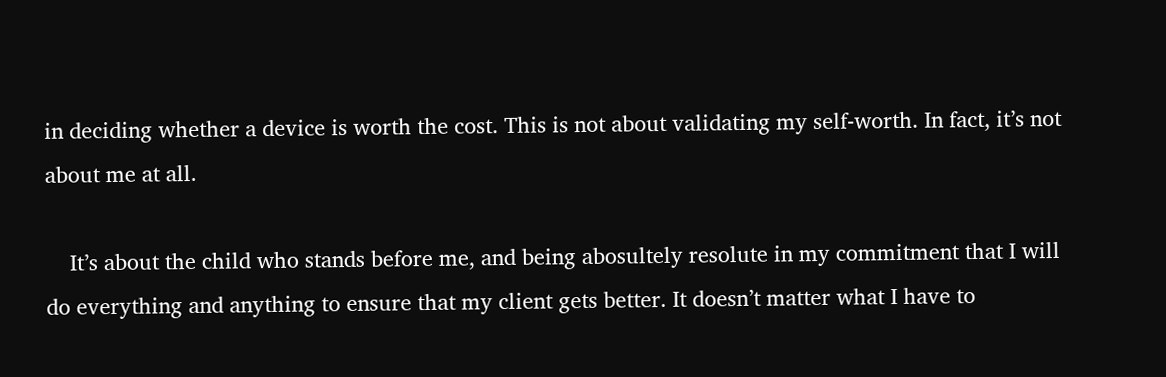in deciding whether a device is worth the cost. This is not about validating my self-worth. In fact, it’s not about me at all.

    It’s about the child who stands before me, and being abosultely resolute in my commitment that I will do everything and anything to ensure that my client gets better. It doesn’t matter what I have to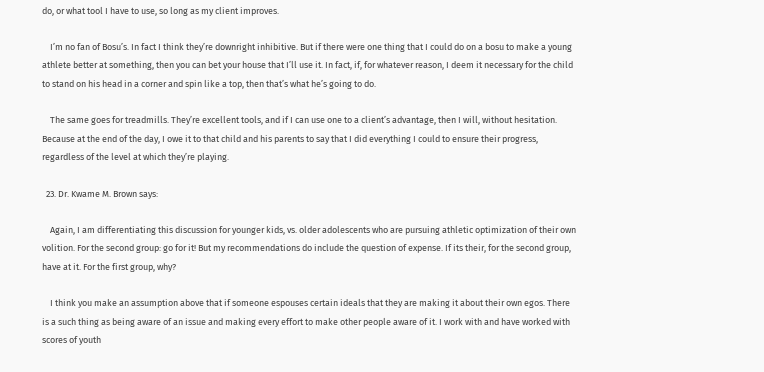do, or what tool I have to use, so long as my client improves.

    I’m no fan of Bosu’s. In fact I think they’re downright inhibitive. But if there were one thing that I could do on a bosu to make a young athlete better at something, then you can bet your house that I’ll use it. In fact, if, for whatever reason, I deem it necessary for the child to stand on his head in a corner and spin like a top, then that’s what he’s going to do.

    The same goes for treadmills. They’re excellent tools, and if I can use one to a client’s advantage, then I will, without hesitation. Because at the end of the day, I owe it to that child and his parents to say that I did everything I could to ensure their progress, regardless of the level at which they’re playing.

  23. Dr. Kwame M. Brown says:

    Again, I am differentiating this discussion for younger kids, vs. older adolescents who are pursuing athletic optimization of their own volition. For the second group: go for it! But my recommendations do include the question of expense. If its their, for the second group, have at it. For the first group, why?

    I think you make an assumption above that if someone espouses certain ideals that they are making it about their own egos. There is a such thing as being aware of an issue and making every effort to make other people aware of it. I work with and have worked with scores of youth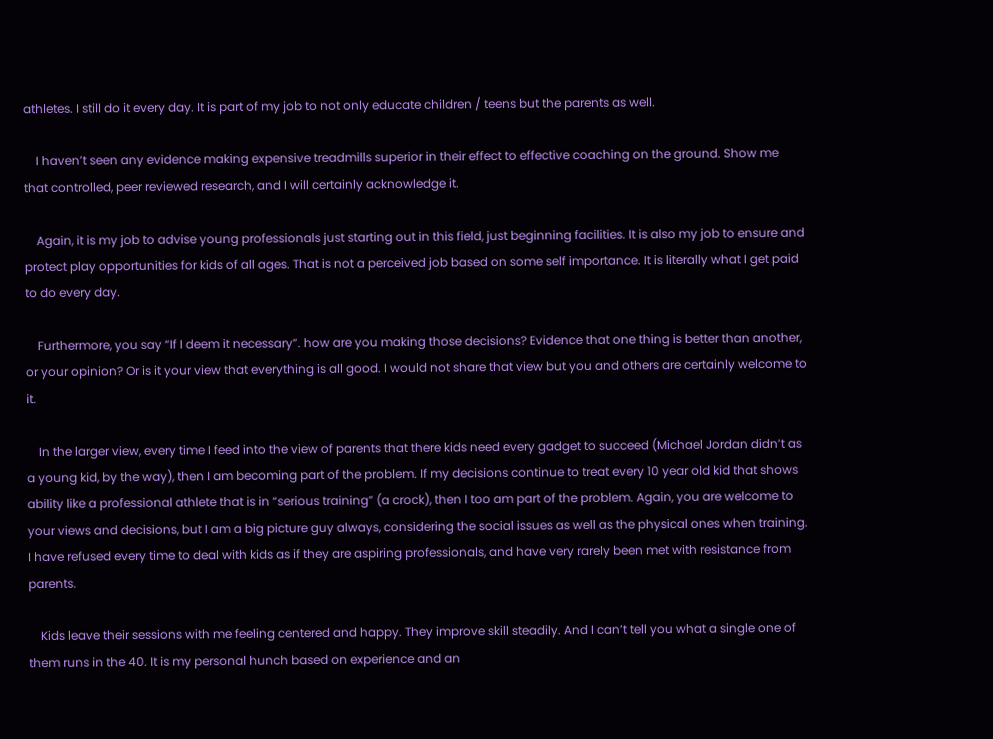athletes. I still do it every day. It is part of my job to not only educate children / teens but the parents as well.

    I haven’t seen any evidence making expensive treadmills superior in their effect to effective coaching on the ground. Show me that controlled, peer reviewed research, and I will certainly acknowledge it.

    Again, it is my job to advise young professionals just starting out in this field, just beginning facilities. It is also my job to ensure and protect play opportunities for kids of all ages. That is not a perceived job based on some self importance. It is literally what I get paid to do every day.

    Furthermore, you say “If I deem it necessary”. how are you making those decisions? Evidence that one thing is better than another, or your opinion? Or is it your view that everything is all good. I would not share that view but you and others are certainly welcome to it.

    In the larger view, every time I feed into the view of parents that there kids need every gadget to succeed (Michael Jordan didn’t as a young kid, by the way), then I am becoming part of the problem. If my decisions continue to treat every 10 year old kid that shows ability like a professional athlete that is in “serious training” (a crock), then I too am part of the problem. Again, you are welcome to your views and decisions, but I am a big picture guy always, considering the social issues as well as the physical ones when training. I have refused every time to deal with kids as if they are aspiring professionals, and have very rarely been met with resistance from parents.

    Kids leave their sessions with me feeling centered and happy. They improve skill steadily. And I can’t tell you what a single one of them runs in the 40. It is my personal hunch based on experience and an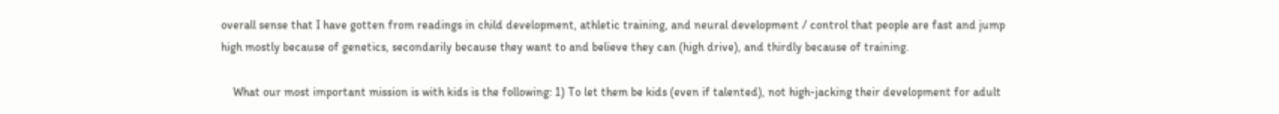overall sense that I have gotten from readings in child development, athletic training, and neural development / control that people are fast and jump high mostly because of genetics, secondarily because they want to and believe they can (high drive), and thirdly because of training.

    What our most important mission is with kids is the following: 1) To let them be kids (even if talented), not high-jacking their development for adult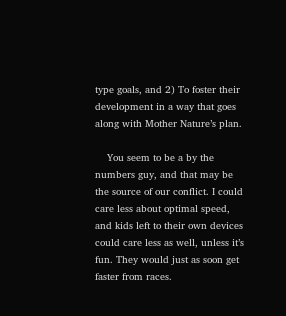type goals, and 2) To foster their development in a way that goes along with Mother Nature’s plan.

    You seem to be a by the numbers guy, and that may be the source of our conflict. I could care less about optimal speed, and kids left to their own devices could care less as well, unless it’s fun. They would just as soon get faster from races.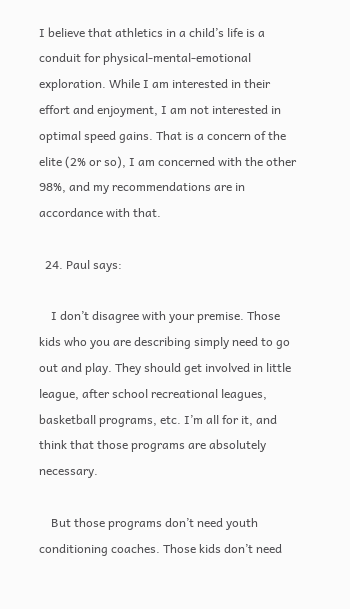I believe that athletics in a child’s life is a conduit for physical-mental-emotional exploration. While I am interested in their effort and enjoyment, I am not interested in optimal speed gains. That is a concern of the elite (2% or so), I am concerned with the other 98%, and my recommendations are in accordance with that.

  24. Paul says:

    I don’t disagree with your premise. Those kids who you are describing simply need to go out and play. They should get involved in little league, after school recreational leagues, basketball programs, etc. I’m all for it, and think that those programs are absolutely necessary.

    But those programs don’t need youth conditioning coaches. Those kids don’t need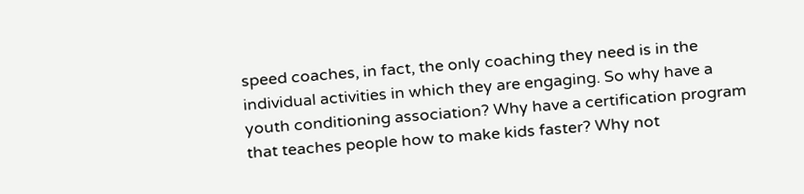speed coaches, in fact, the only coaching they need is in the individual activities in which they are engaging. So why have a youth conditioning association? Why have a certification program that teaches people how to make kids faster? Why not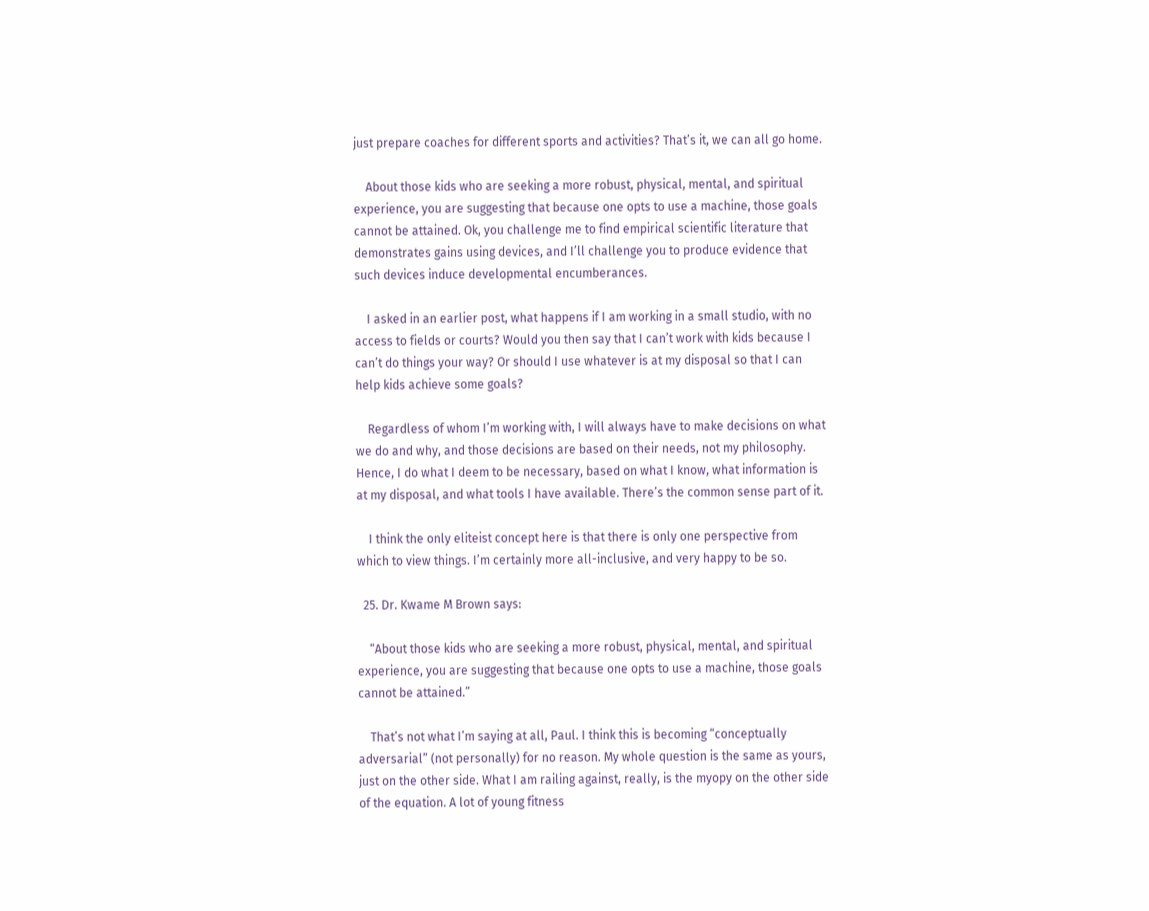just prepare coaches for different sports and activities? That’s it, we can all go home.

    About those kids who are seeking a more robust, physical, mental, and spiritual experience, you are suggesting that because one opts to use a machine, those goals cannot be attained. Ok, you challenge me to find empirical scientific literature that demonstrates gains using devices, and I’ll challenge you to produce evidence that such devices induce developmental encumberances.

    I asked in an earlier post, what happens if I am working in a small studio, with no access to fields or courts? Would you then say that I can’t work with kids because I can’t do things your way? Or should I use whatever is at my disposal so that I can help kids achieve some goals?

    Regardless of whom I’m working with, I will always have to make decisions on what we do and why, and those decisions are based on their needs, not my philosophy. Hence, I do what I deem to be necessary, based on what I know, what information is at my disposal, and what tools I have available. There’s the common sense part of it.

    I think the only eliteist concept here is that there is only one perspective from which to view things. I’m certainly more all-inclusive, and very happy to be so.

  25. Dr. Kwame M Brown says:

    “About those kids who are seeking a more robust, physical, mental, and spiritual experience, you are suggesting that because one opts to use a machine, those goals cannot be attained.”

    That’s not what I’m saying at all, Paul. I think this is becoming “conceptually adversarial” (not personally) for no reason. My whole question is the same as yours, just on the other side. What I am railing against, really, is the myopy on the other side of the equation. A lot of young fitness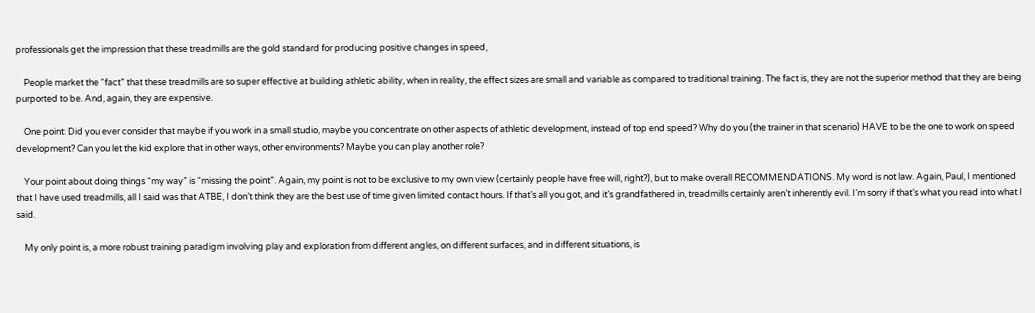professionals get the impression that these treadmills are the gold standard for producing positive changes in speed,

    People market the “fact” that these treadmills are so super effective at building athletic ability, when in reality, the effect sizes are small and variable as compared to traditional training. The fact is, they are not the superior method that they are being purported to be. And, again, they are expensive.

    One point: Did you ever consider that maybe if you work in a small studio, maybe you concentrate on other aspects of athletic development, instead of top end speed? Why do you (the trainer in that scenario) HAVE to be the one to work on speed development? Can you let the kid explore that in other ways, other environments? Maybe you can play another role?

    Your point about doing things “my way” is “missing the point”. Again, my point is not to be exclusive to my own view (certainly people have free will, right?), but to make overall RECOMMENDATIONS. My word is not law. Again, Paul, I mentioned that I have used treadmills, all I said was that ATBE, I don’t think they are the best use of time given limited contact hours. If that’s all you got, and it’s grandfathered in, treadmills certainly aren’t inherently evil. I’m sorry if that’s what you read into what I said.

    My only point is, a more robust training paradigm involving play and exploration from different angles, on different surfaces, and in different situations, is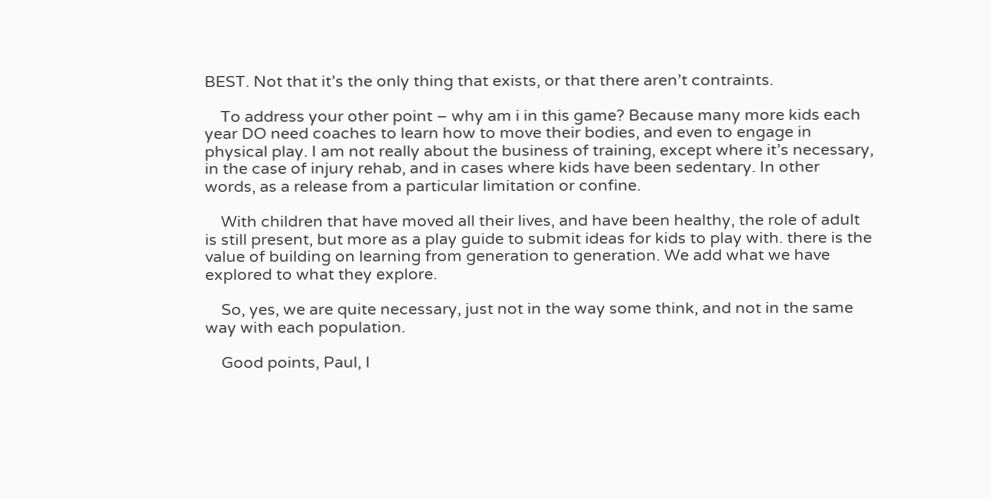BEST. Not that it’s the only thing that exists, or that there aren’t contraints.

    To address your other point – why am i in this game? Because many more kids each year DO need coaches to learn how to move their bodies, and even to engage in physical play. I am not really about the business of training, except where it’s necessary, in the case of injury rehab, and in cases where kids have been sedentary. In other words, as a release from a particular limitation or confine.

    With children that have moved all their lives, and have been healthy, the role of adult is still present, but more as a play guide to submit ideas for kids to play with. there is the value of building on learning from generation to generation. We add what we have explored to what they explore.

    So, yes, we are quite necessary, just not in the way some think, and not in the same way with each population.

    Good points, Paul, I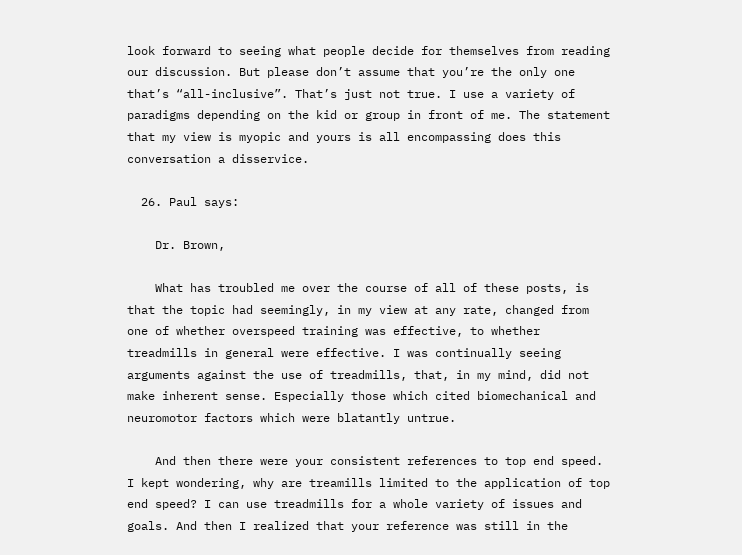look forward to seeing what people decide for themselves from reading our discussion. But please don’t assume that you’re the only one that’s “all-inclusive”. That’s just not true. I use a variety of paradigms depending on the kid or group in front of me. The statement that my view is myopic and yours is all encompassing does this conversation a disservice.

  26. Paul says:

    Dr. Brown,

    What has troubled me over the course of all of these posts, is that the topic had seemingly, in my view at any rate, changed from one of whether overspeed training was effective, to whether treadmills in general were effective. I was continually seeing arguments against the use of treadmills, that, in my mind, did not make inherent sense. Especially those which cited biomechanical and neuromotor factors which were blatantly untrue.

    And then there were your consistent references to top end speed. I kept wondering, why are treamills limited to the application of top end speed? I can use treadmills for a whole variety of issues and goals. And then I realized that your reference was still in the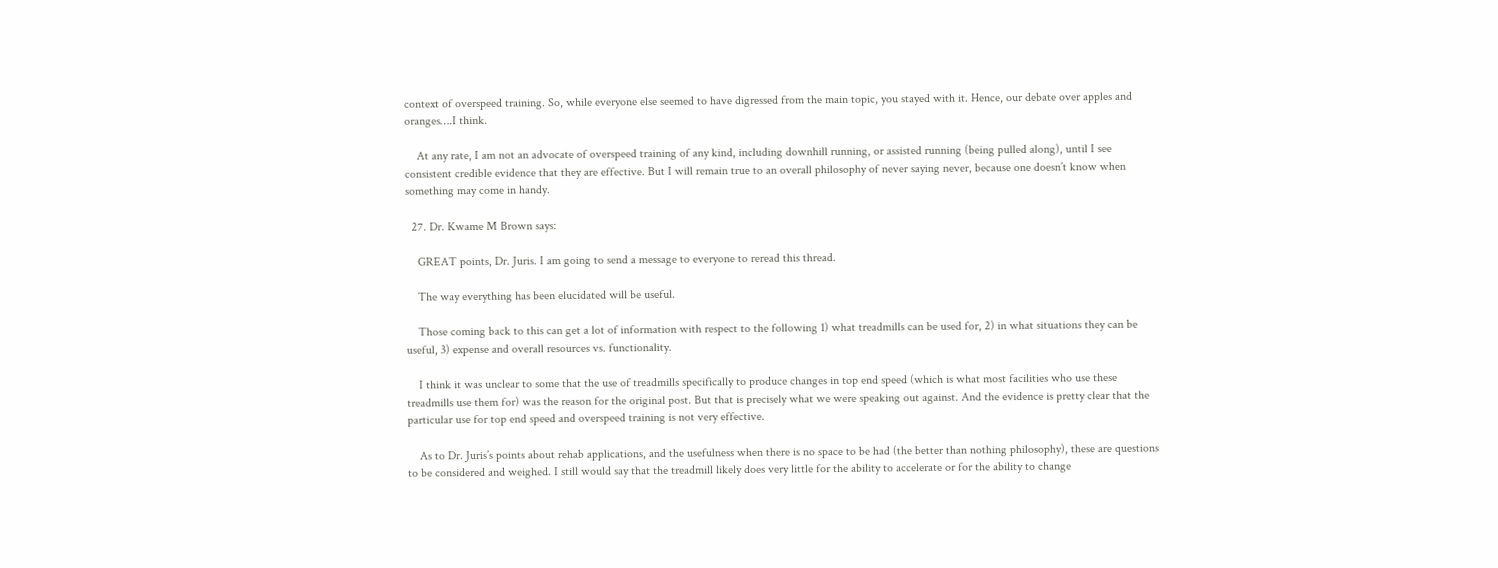context of overspeed training. So, while everyone else seemed to have digressed from the main topic, you stayed with it. Hence, our debate over apples and oranges….I think.

    At any rate, I am not an advocate of overspeed training of any kind, including downhill running, or assisted running (being pulled along), until I see consistent credible evidence that they are effective. But I will remain true to an overall philosophy of never saying never, because one doesn’t know when something may come in handy.

  27. Dr. Kwame M Brown says:

    GREAT points, Dr. Juris. I am going to send a message to everyone to reread this thread.

    The way everything has been elucidated will be useful.

    Those coming back to this can get a lot of information with respect to the following 1) what treadmills can be used for, 2) in what situations they can be useful, 3) expense and overall resources vs. functionality.

    I think it was unclear to some that the use of treadmills specifically to produce changes in top end speed (which is what most facilities who use these treadmills use them for) was the reason for the original post. But that is precisely what we were speaking out against. And the evidence is pretty clear that the particular use for top end speed and overspeed training is not very effective.

    As to Dr. Juris’s points about rehab applications, and the usefulness when there is no space to be had (the better than nothing philosophy), these are questions to be considered and weighed. I still would say that the treadmill likely does very little for the ability to accelerate or for the ability to change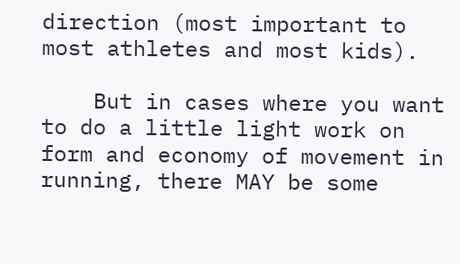direction (most important to most athletes and most kids).

    But in cases where you want to do a little light work on form and economy of movement in running, there MAY be some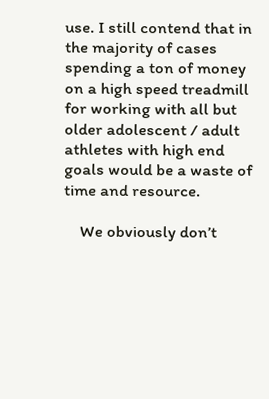use. I still contend that in the majority of cases spending a ton of money on a high speed treadmill for working with all but older adolescent / adult athletes with high end goals would be a waste of time and resource.

    We obviously don’t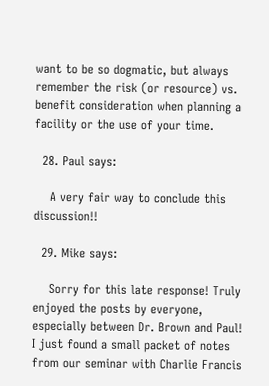want to be so dogmatic, but always remember the risk (or resource) vs. benefit consideration when planning a facility or the use of your time.

  28. Paul says:

    A very fair way to conclude this discussion!!

  29. Mike says:

    Sorry for this late response! Truly enjoyed the posts by everyone, especially between Dr. Brown and Paul! I just found a small packet of notes from our seminar with Charlie Francis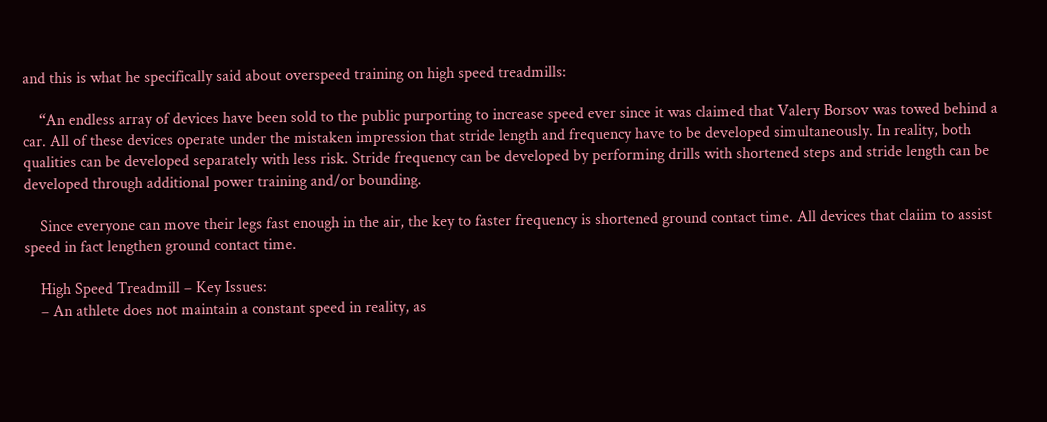and this is what he specifically said about overspeed training on high speed treadmills:

    “An endless array of devices have been sold to the public purporting to increase speed ever since it was claimed that Valery Borsov was towed behind a car. All of these devices operate under the mistaken impression that stride length and frequency have to be developed simultaneously. In reality, both qualities can be developed separately with less risk. Stride frequency can be developed by performing drills with shortened steps and stride length can be developed through additional power training and/or bounding.

    Since everyone can move their legs fast enough in the air, the key to faster frequency is shortened ground contact time. All devices that claiim to assist speed in fact lengthen ground contact time.

    High Speed Treadmill – Key Issues:
    – An athlete does not maintain a constant speed in reality, as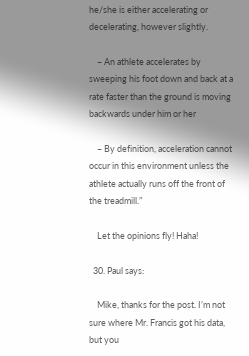he/she is either accelerating or decelerating, however slightly.

    – An athlete accelerates by sweeping his foot down and back at a rate faster than the ground is moving backwards under him or her

    – By definition, acceleration cannot occur in this environment unless the athlete actually runs off the front of the treadmill.”

    Let the opinions fly! Haha!

  30. Paul says:

    Mike, thanks for the post. I’m not sure where Mr. Francis got his data, but you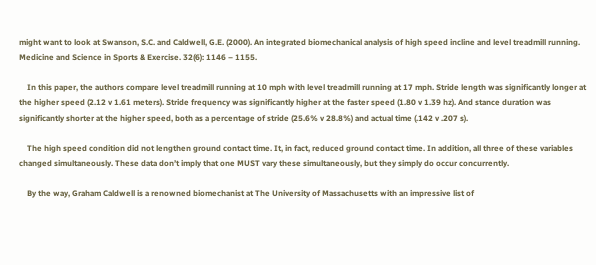might want to look at Swanson, S.C. and Caldwell, G.E. (2000). An integrated biomechanical analysis of high speed incline and level treadmill running. Medicine and Science in Sports & Exercise. 32(6): 1146 – 1155.

    In this paper, the authors compare level treadmill running at 10 mph with level treadmill running at 17 mph. Stride length was significantly longer at the higher speed (2.12 v 1.61 meters). Stride frequency was significantly higher at the faster speed (1.80 v 1.39 hz). And stance duration was significantly shorter at the higher speed, both as a percentage of stride (25.6% v 28.8%) and actual time (.142 v .207 s).

    The high speed condition did not lengthen ground contact time. It, in fact, reduced ground contact time. In addition, all three of these variables changed simultaneously. These data don’t imply that one MUST vary these simultaneously, but they simply do occur concurrently.

    By the way, Graham Caldwell is a renowned biomechanist at The University of Massachusetts with an impressive list of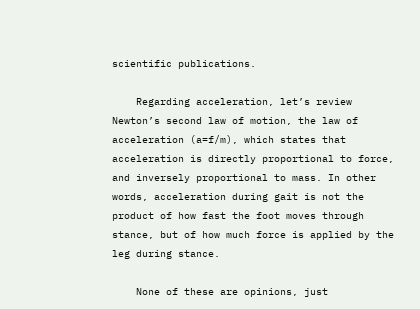scientific publications.

    Regarding acceleration, let’s review Newton’s second law of motion, the law of acceleration (a=f/m), which states that acceleration is directly proportional to force, and inversely proportional to mass. In other words, acceleration during gait is not the product of how fast the foot moves through stance, but of how much force is applied by the leg during stance.

    None of these are opinions, just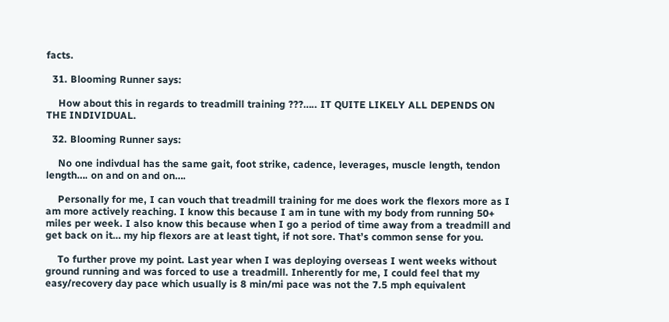facts.

  31. Blooming Runner says:

    How about this in regards to treadmill training ???….. IT QUITE LIKELY ALL DEPENDS ON THE INDIVIDUAL.

  32. Blooming Runner says:

    No one indivdual has the same gait, foot strike, cadence, leverages, muscle length, tendon length…. on and on and on….

    Personally for me, I can vouch that treadmill training for me does work the flexors more as I am more actively reaching. I know this because I am in tune with my body from running 50+ miles per week. I also know this because when I go a period of time away from a treadmill and get back on it… my hip flexors are at least tight, if not sore. That’s common sense for you.

    To further prove my point. Last year when I was deploying overseas I went weeks without ground running and was forced to use a treadmill. Inherently for me, I could feel that my easy/recovery day pace which usually is 8 min/mi pace was not the 7.5 mph equivalent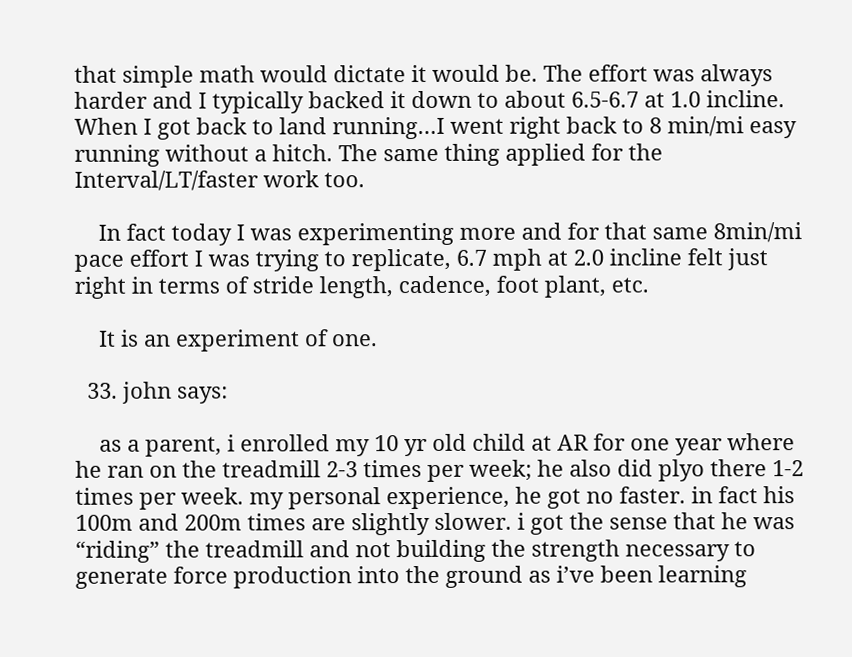that simple math would dictate it would be. The effort was always harder and I typically backed it down to about 6.5-6.7 at 1.0 incline. When I got back to land running…I went right back to 8 min/mi easy running without a hitch. The same thing applied for the Interval/LT/faster work too.

    In fact today I was experimenting more and for that same 8min/mi pace effort I was trying to replicate, 6.7 mph at 2.0 incline felt just right in terms of stride length, cadence, foot plant, etc.

    It is an experiment of one.

  33. john says:

    as a parent, i enrolled my 10 yr old child at AR for one year where he ran on the treadmill 2-3 times per week; he also did plyo there 1-2 times per week. my personal experience, he got no faster. in fact his 100m and 200m times are slightly slower. i got the sense that he was “riding” the treadmill and not building the strength necessary to generate force production into the ground as i’ve been learning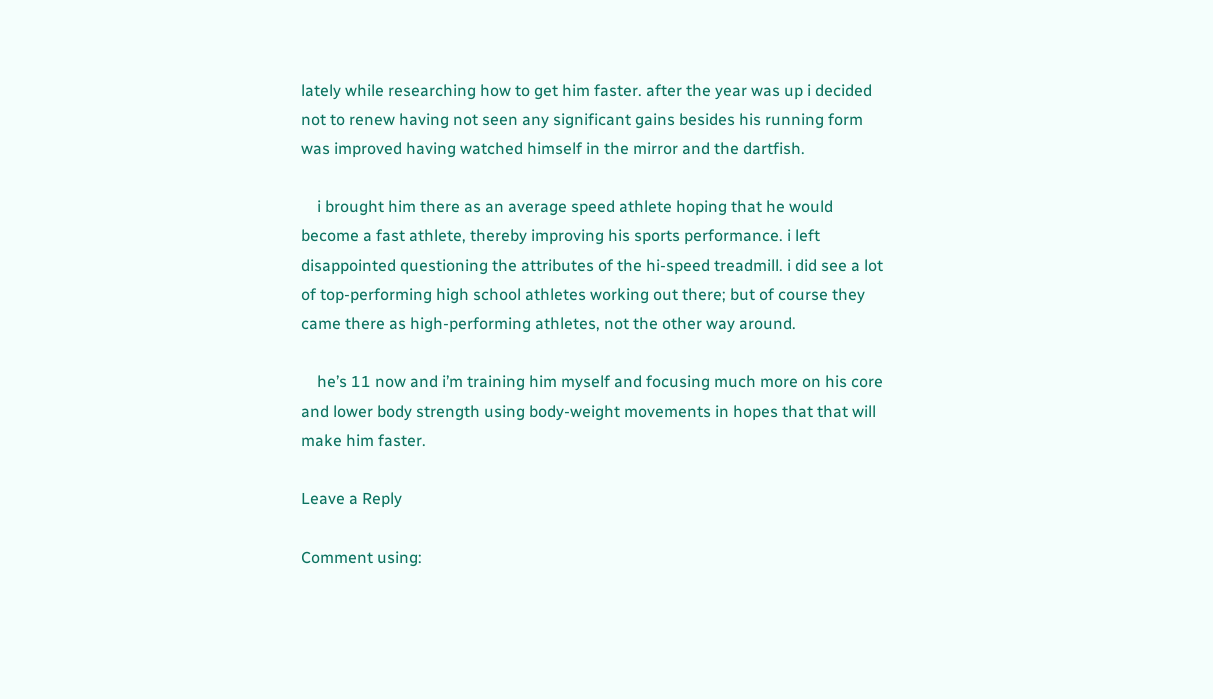lately while researching how to get him faster. after the year was up i decided not to renew having not seen any significant gains besides his running form was improved having watched himself in the mirror and the dartfish.

    i brought him there as an average speed athlete hoping that he would become a fast athlete, thereby improving his sports performance. i left disappointed questioning the attributes of the hi-speed treadmill. i did see a lot of top-performing high school athletes working out there; but of course they came there as high-performing athletes, not the other way around.

    he’s 11 now and i’m training him myself and focusing much more on his core and lower body strength using body-weight movements in hopes that that will make him faster.

Leave a Reply

Comment using: